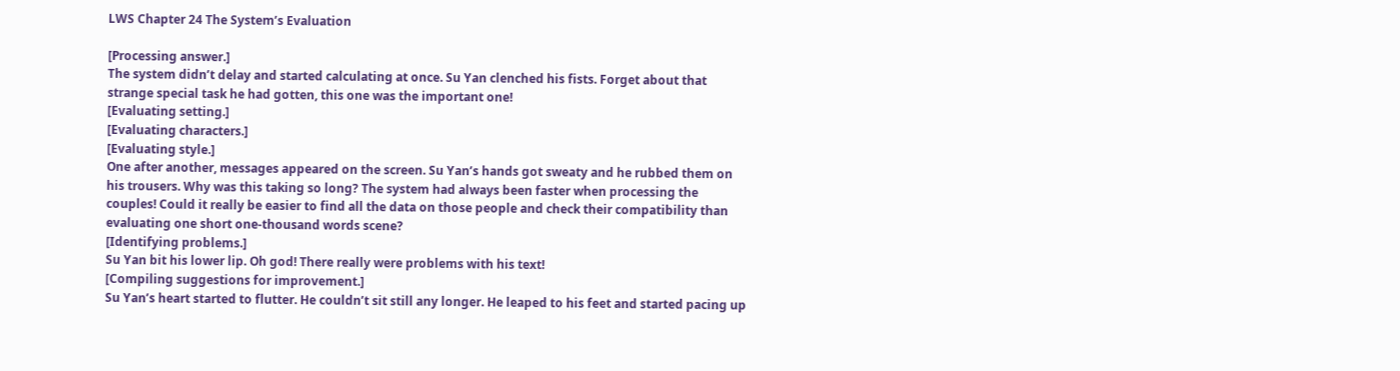LWS Chapter 24 The System’s Evaluation

[Processing answer.]
The system didn’t delay and started calculating at once. Su Yan clenched his fists. Forget about that strange special task he had gotten, this one was the important one!
[Evaluating setting.]
[Evaluating characters.]
[Evaluating style.]
One after another, messages appeared on the screen. Su Yan’s hands got sweaty and he rubbed them on his trousers. Why was this taking so long? The system had always been faster when processing the couples! Could it really be easier to find all the data on those people and check their compatibility than evaluating one short one-thousand words scene?
[Identifying problems.]
Su Yan bit his lower lip. Oh god! There really were problems with his text!
[Compiling suggestions for improvement.]
Su Yan’s heart started to flutter. He couldn’t sit still any longer. He leaped to his feet and started pacing up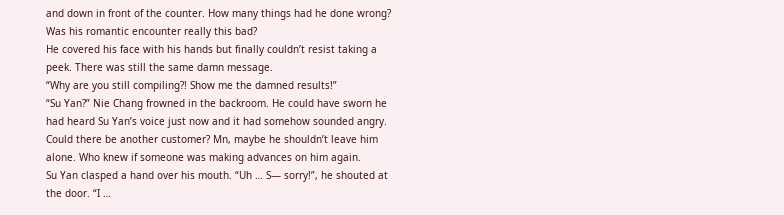and down in front of the counter. How many things had he done wrong? Was his romantic encounter really this bad?
He covered his face with his hands but finally couldn’t resist taking a peek. There was still the same damn message.
“Why are you still compiling?! Show me the damned results!”
“Su Yan?” Nie Chang frowned in the backroom. He could have sworn he had heard Su Yan’s voice just now and it had somehow sounded angry. Could there be another customer? Mn, maybe he shouldn’t leave him alone. Who knew if someone was making advances on him again.
Su Yan clasped a hand over his mouth. “Uh … S— sorry!”, he shouted at the door. “I …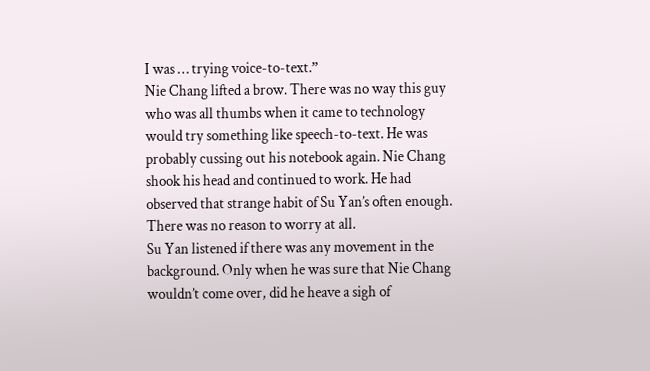I was … trying voice-to-text.”
Nie Chang lifted a brow. There was no way this guy who was all thumbs when it came to technology would try something like speech-to-text. He was probably cussing out his notebook again. Nie Chang shook his head and continued to work. He had observed that strange habit of Su Yan’s often enough. There was no reason to worry at all.
Su Yan listened if there was any movement in the background. Only when he was sure that Nie Chang wouldn’t come over, did he heave a sigh of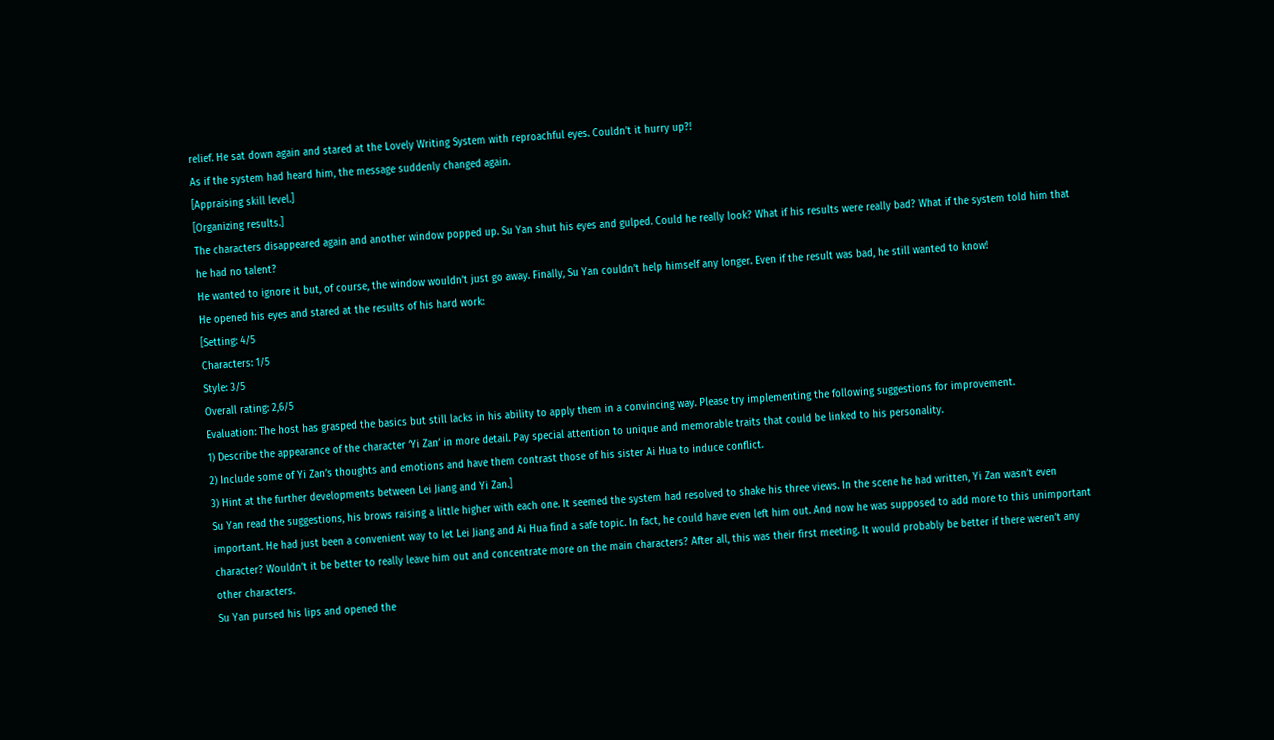relief. He sat down again and stared at the Lovely Writing System with reproachful eyes. Couldn’t it hurry up?!
As if the system had heard him, the message suddenly changed again.
[Appraising skill level.]
[Organizing results.]
The characters disappeared again and another window popped up. Su Yan shut his eyes and gulped. Could he really look? What if his results were really bad? What if the system told him that he had no talent?
He wanted to ignore it but, of course, the window wouldn’t just go away. Finally, Su Yan couldn’t help himself any longer. Even if the result was bad, he still wanted to know!
He opened his eyes and stared at the results of his hard work:
[Setting: 4/5
Characters: 1/5
Style: 3/5
Overall rating: 2,6/5
Evaluation: The host has grasped the basics but still lacks in his ability to apply them in a convincing way. Please try implementing the following suggestions for improvement.
1) Describe the appearance of the character ‘Yi Zan’ in more detail. Pay special attention to unique and memorable traits that could be linked to his personality.
2) Include some of Yi Zan’s thoughts and emotions and have them contrast those of his sister Ai Hua to induce conflict.
3) Hint at the further developments between Lei Jiang and Yi Zan.]
Su Yan read the suggestions, his brows raising a little higher with each one. It seemed the system had resolved to shake his three views. In the scene he had written, Yi Zan wasn’t even important. He had just been a convenient way to let Lei Jiang and Ai Hua find a safe topic. In fact, he could have even left him out. And now he was supposed to add more to this unimportant character? Wouldn’t it be better to really leave him out and concentrate more on the main characters? After all, this was their first meeting. It would probably be better if there weren’t any other characters.
Su Yan pursed his lips and opened the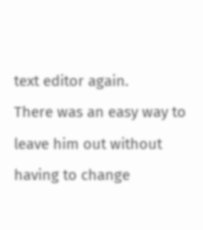text editor again.
There was an easy way to leave him out without having to change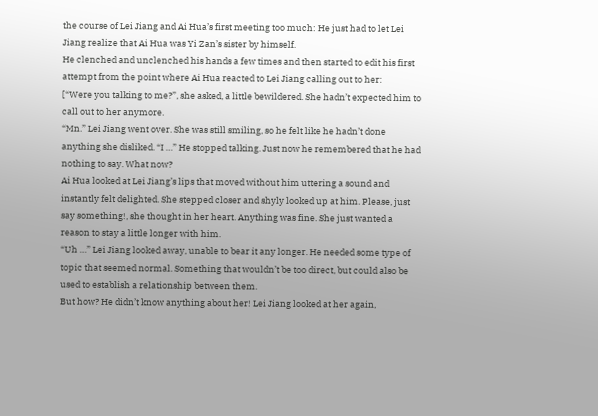the course of Lei Jiang and Ai Hua’s first meeting too much: He just had to let Lei Jiang realize that Ai Hua was Yi Zan’s sister by himself.
He clenched and unclenched his hands a few times and then started to edit his first attempt from the point where Ai Hua reacted to Lei Jiang calling out to her:
[“Were you talking to me?”, she asked, a little bewildered. She hadn’t expected him to call out to her anymore.
“Mn.” Lei Jiang went over. She was still smiling, so he felt like he hadn’t done anything she disliked. “I …” He stopped talking. Just now he remembered that he had nothing to say. What now?
Ai Hua looked at Lei Jiang’s lips that moved without him uttering a sound and instantly felt delighted. She stepped closer and shyly looked up at him. Please, just say something!, she thought in her heart. Anything was fine. She just wanted a reason to stay a little longer with him.
“Uh …” Lei Jiang looked away, unable to bear it any longer. He needed some type of topic that seemed normal. Something that wouldn’t be too direct, but could also be used to establish a relationship between them.
But how? He didn’t know anything about her! Lei Jiang looked at her again,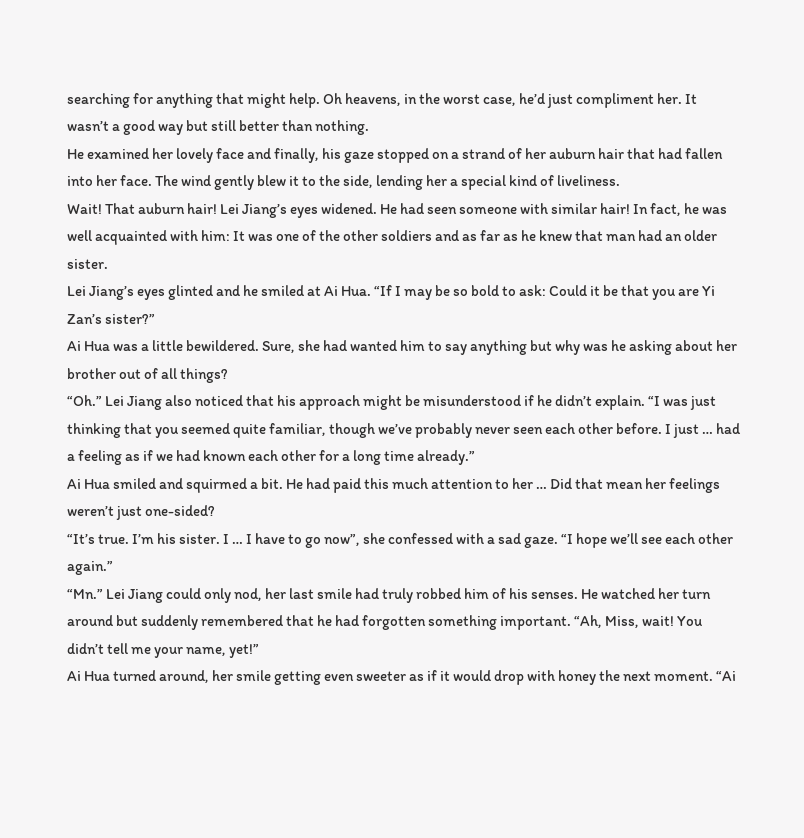searching for anything that might help. Oh heavens, in the worst case, he’d just compliment her. It wasn’t a good way but still better than nothing.
He examined her lovely face and finally, his gaze stopped on a strand of her auburn hair that had fallen into her face. The wind gently blew it to the side, lending her a special kind of liveliness.
Wait! That auburn hair! Lei Jiang’s eyes widened. He had seen someone with similar hair! In fact, he was well acquainted with him: It was one of the other soldiers and as far as he knew that man had an older sister.
Lei Jiang’s eyes glinted and he smiled at Ai Hua. “If I may be so bold to ask: Could it be that you are Yi Zan’s sister?”
Ai Hua was a little bewildered. Sure, she had wanted him to say anything but why was he asking about her brother out of all things?
“Oh.” Lei Jiang also noticed that his approach might be misunderstood if he didn’t explain. “I was just thinking that you seemed quite familiar, though we’ve probably never seen each other before. I just … had a feeling as if we had known each other for a long time already.”
Ai Hua smiled and squirmed a bit. He had paid this much attention to her … Did that mean her feelings weren’t just one-sided?
“It’s true. I’m his sister. I … I have to go now”, she confessed with a sad gaze. “I hope we’ll see each other again.”
“Mn.” Lei Jiang could only nod, her last smile had truly robbed him of his senses. He watched her turn around but suddenly remembered that he had forgotten something important. “Ah, Miss, wait! You didn’t tell me your name, yet!”
Ai Hua turned around, her smile getting even sweeter as if it would drop with honey the next moment. “Ai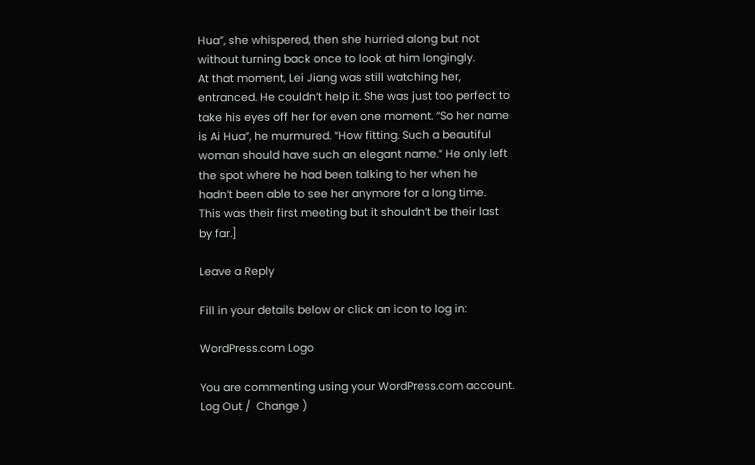Hua”, she whispered, then she hurried along but not without turning back once to look at him longingly.
At that moment, Lei Jiang was still watching her, entranced. He couldn’t help it. She was just too perfect to take his eyes off her for even one moment. “So her name is Ai Hua”, he murmured. “How fitting. Such a beautiful woman should have such an elegant name.” He only left the spot where he had been talking to her when he hadn’t been able to see her anymore for a long time.
This was their first meeting but it shouldn’t be their last by far.]

Leave a Reply

Fill in your details below or click an icon to log in:

WordPress.com Logo

You are commenting using your WordPress.com account. Log Out /  Change )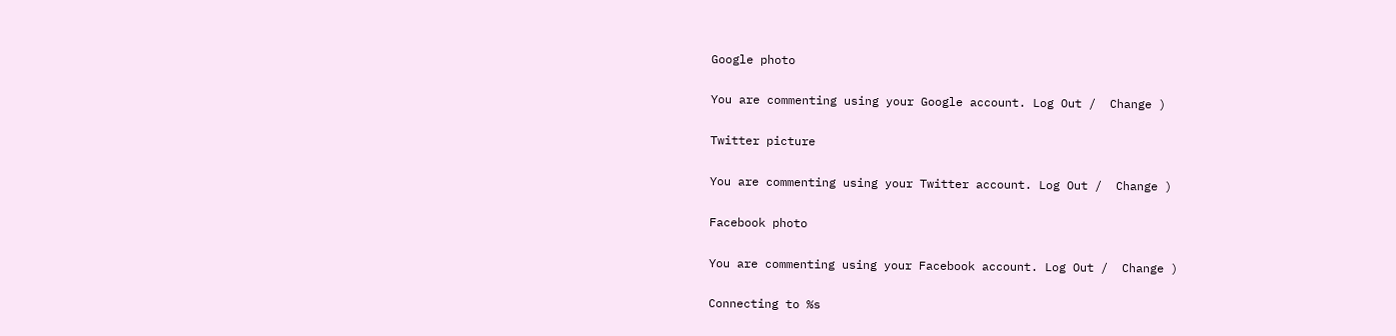Google photo

You are commenting using your Google account. Log Out /  Change )

Twitter picture

You are commenting using your Twitter account. Log Out /  Change )

Facebook photo

You are commenting using your Facebook account. Log Out /  Change )

Connecting to %s